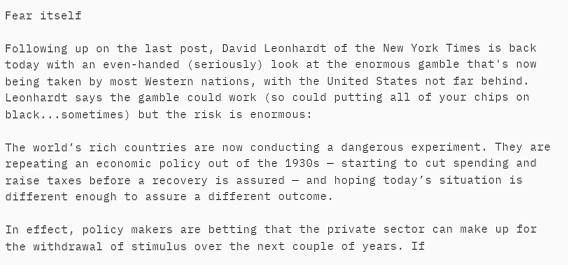Fear itself

Following up on the last post, David Leonhardt of the New York Times is back today with an even-handed (seriously) look at the enormous gamble that's now being taken by most Western nations, with the United States not far behind. Leonhardt says the gamble could work (so could putting all of your chips on black...sometimes) but the risk is enormous:

The world’s rich countries are now conducting a dangerous experiment. They are repeating an economic policy out of the 1930s — starting to cut spending and raise taxes before a recovery is assured — and hoping today’s situation is different enough to assure a different outcome.

In effect, policy makers are betting that the private sector can make up for the withdrawal of stimulus over the next couple of years. If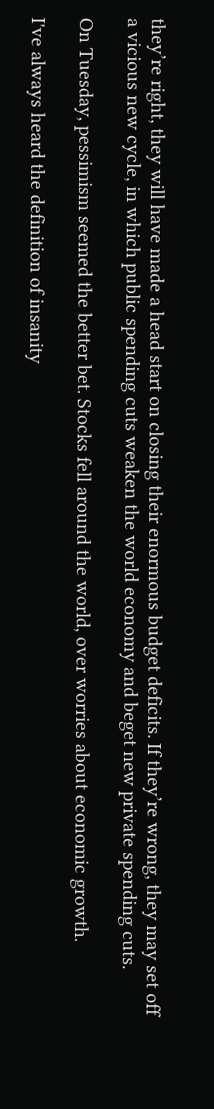they’re right, they will have made a head start on closing their enormous budget deficits. If they’re wrong, they may set off a vicious new cycle, in which public spending cuts weaken the world economy and beget new private spending cuts.

On Tuesday, pessimism seemed the better bet. Stocks fell around the world, over worries about economic growth.

I've always heard the definition of insanity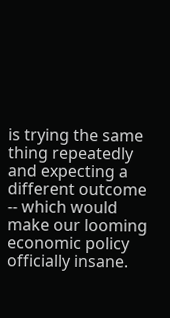is trying the same thing repeatedly and expecting a different outcome -- which would make our looming economic policy officially insane.